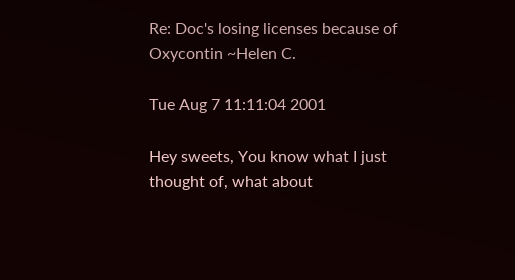Re: Doc's losing licenses because of Oxycontin ~Helen C.

Tue Aug 7 11:11:04 2001

Hey sweets, You know what I just thought of, what about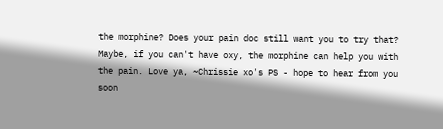the morphine? Does your pain doc still want you to try that? Maybe, if you can't have oxy, the morphine can help you with the pain. Love ya, ~Chrissie xo's PS - hope to hear from you soon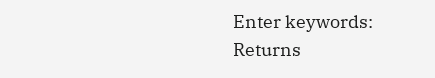Enter keywords:
Returns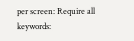per screen: Require all keywords: